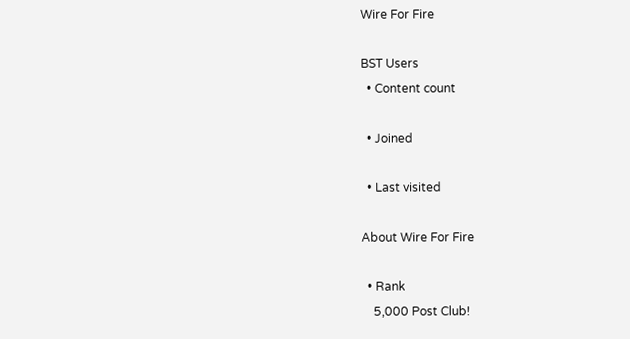Wire For Fire

BST Users
  • Content count

  • Joined

  • Last visited

About Wire For Fire

  • Rank
    5,000 Post Club!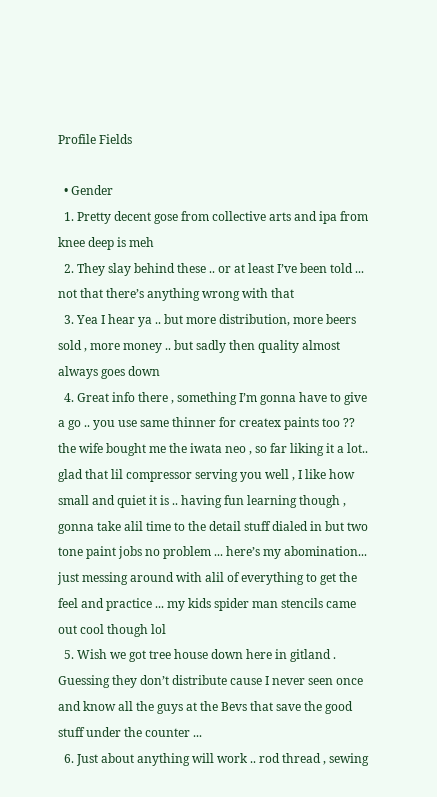Profile Fields

  • Gender
  1. Pretty decent gose from collective arts and ipa from knee deep is meh
  2. They slay behind these .. or at least I’ve been told ... not that there’s anything wrong with that
  3. Yea I hear ya .. but more distribution, more beers sold , more money .. but sadly then quality almost always goes down
  4. Great info there , something I’m gonna have to give a go .. you use same thinner for createx paints too ?? the wife bought me the iwata neo , so far liking it a lot.. glad that lil compressor serving you well , I like how small and quiet it is .. having fun learning though , gonna take alil time to the detail stuff dialed in but two tone paint jobs no problem ... here’s my abomination... just messing around with alil of everything to get the feel and practice ... my kids spider man stencils came out cool though lol
  5. Wish we got tree house down here in gitland . Guessing they don’t distribute cause I never seen once and know all the guys at the Bevs that save the good stuff under the counter ...
  6. Just about anything will work .. rod thread , sewing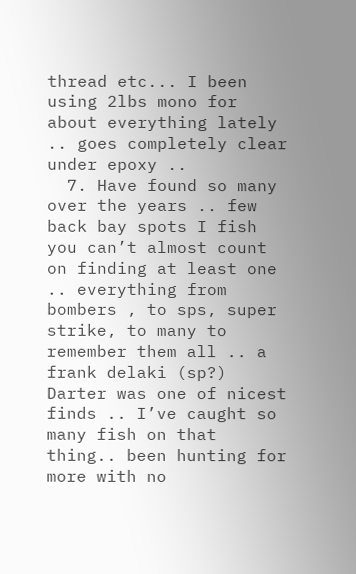thread etc... I been using 2lbs mono for about everything lately .. goes completely clear under epoxy ..
  7. Have found so many over the years .. few back bay spots I fish you can’t almost count on finding at least one .. everything from bombers , to sps, super strike, to many to remember them all .. a frank delaki (sp?) Darter was one of nicest finds .. I’ve caught so many fish on that thing.. been hunting for more with no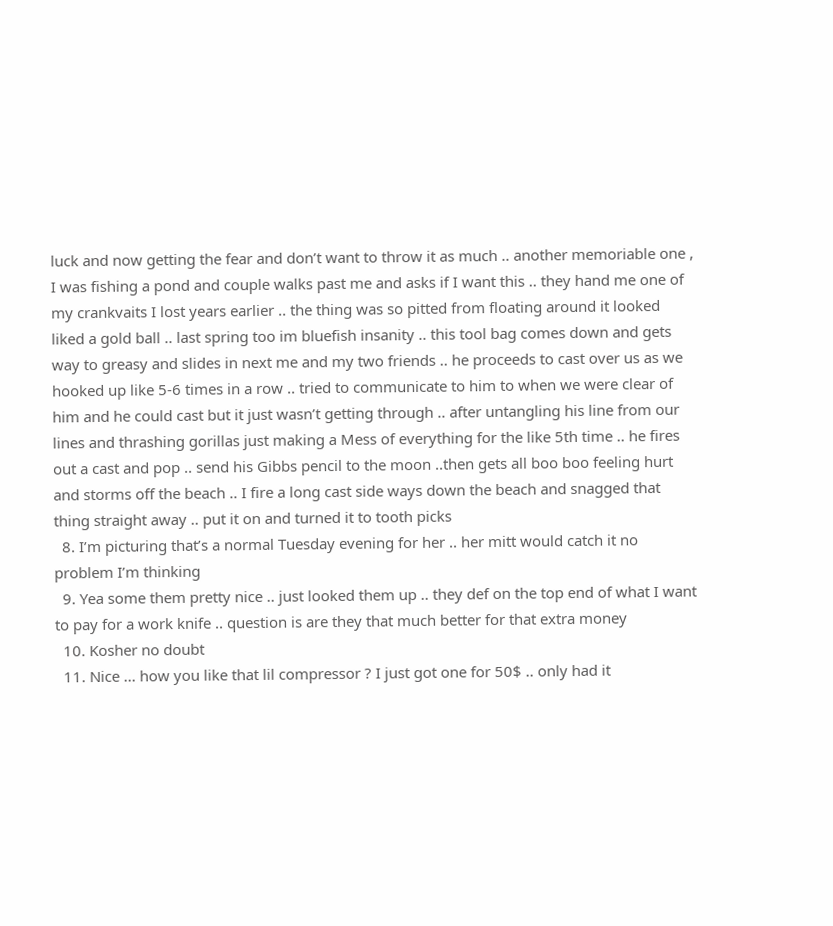luck and now getting the fear and don’t want to throw it as much .. another memoriable one , I was fishing a pond and couple walks past me and asks if I want this .. they hand me one of my crankvaits I lost years earlier .. the thing was so pitted from floating around it looked liked a gold ball .. last spring too im bluefish insanity .. this tool bag comes down and gets way to greasy and slides in next me and my two friends .. he proceeds to cast over us as we hooked up like 5-6 times in a row .. tried to communicate to him to when we were clear of him and he could cast but it just wasn’t getting through .. after untangling his line from our lines and thrashing gorillas just making a Mess of everything for the like 5th time .. he fires out a cast and pop .. send his Gibbs pencil to the moon ..then gets all boo boo feeling hurt and storms off the beach .. I fire a long cast side ways down the beach and snagged that thing straight away .. put it on and turned it to tooth picks
  8. I’m picturing that’s a normal Tuesday evening for her .. her mitt would catch it no problem I’m thinking
  9. Yea some them pretty nice .. just looked them up .. they def on the top end of what I want to pay for a work knife .. question is are they that much better for that extra money
  10. Kosher no doubt
  11. Nice ... how you like that lil compressor ? I just got one for 50$ .. only had it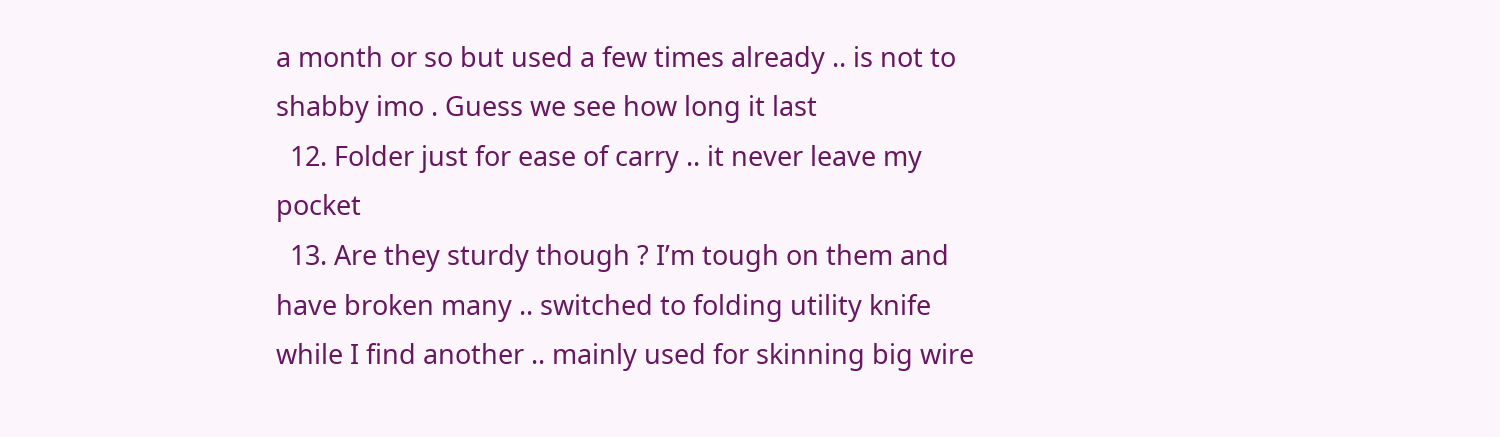a month or so but used a few times already .. is not to shabby imo . Guess we see how long it last
  12. Folder just for ease of carry .. it never leave my pocket
  13. Are they sturdy though ? I’m tough on them and have broken many .. switched to folding utility knife while I find another .. mainly used for skinning big wire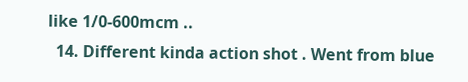like 1/0-600mcm ..
  14. Different kinda action shot . Went from blue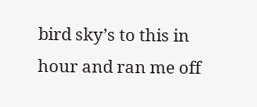bird sky’s to this in hour and ran me off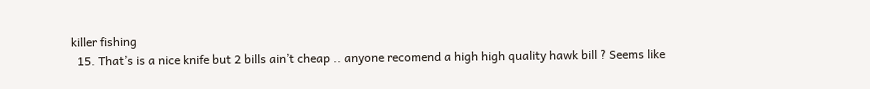killer fishing
  15. That’s is a nice knife but 2 bills ain’t cheap .. anyone recomend a high high quality hawk bill ? Seems like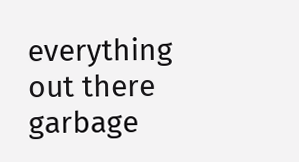everything out there garbage